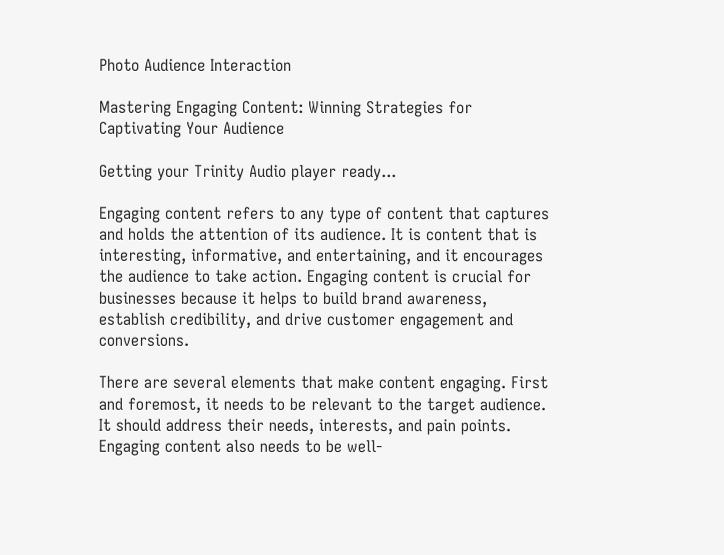Photo Audience Interaction

Mastering Engaging Content: Winning Strategies for Captivating Your Audience

Getting your Trinity Audio player ready...

Engaging content refers to any type of content that captures and holds the attention of its audience. It is content that is interesting, informative, and entertaining, and it encourages the audience to take action. Engaging content is crucial for businesses because it helps to build brand awareness, establish credibility, and drive customer engagement and conversions.

There are several elements that make content engaging. First and foremost, it needs to be relevant to the target audience. It should address their needs, interests, and pain points. Engaging content also needs to be well-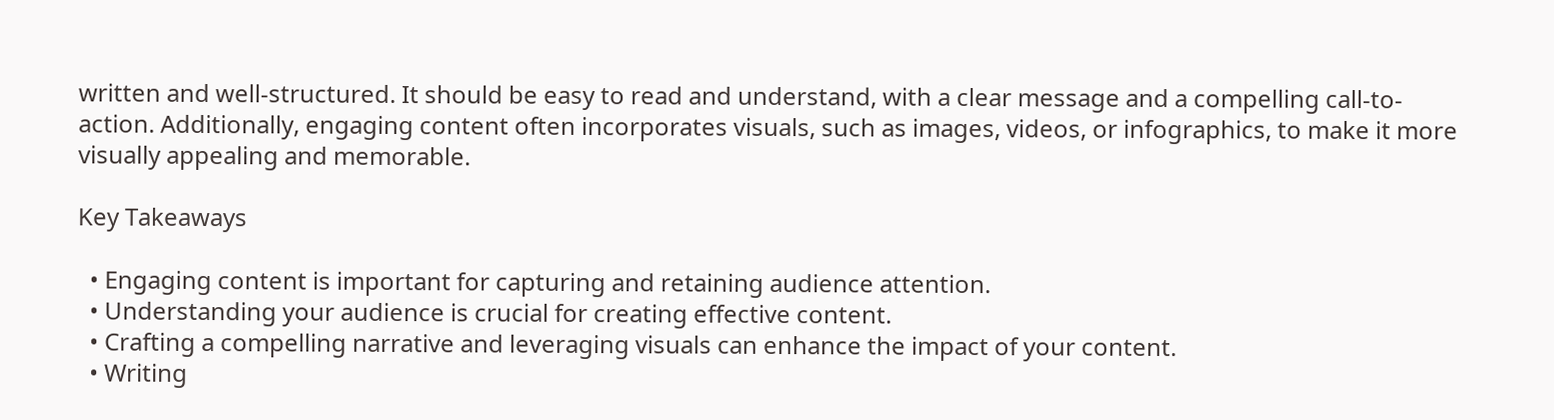written and well-structured. It should be easy to read and understand, with a clear message and a compelling call-to-action. Additionally, engaging content often incorporates visuals, such as images, videos, or infographics, to make it more visually appealing and memorable.

Key Takeaways

  • Engaging content is important for capturing and retaining audience attention.
  • Understanding your audience is crucial for creating effective content.
  • Crafting a compelling narrative and leveraging visuals can enhance the impact of your content.
  • Writing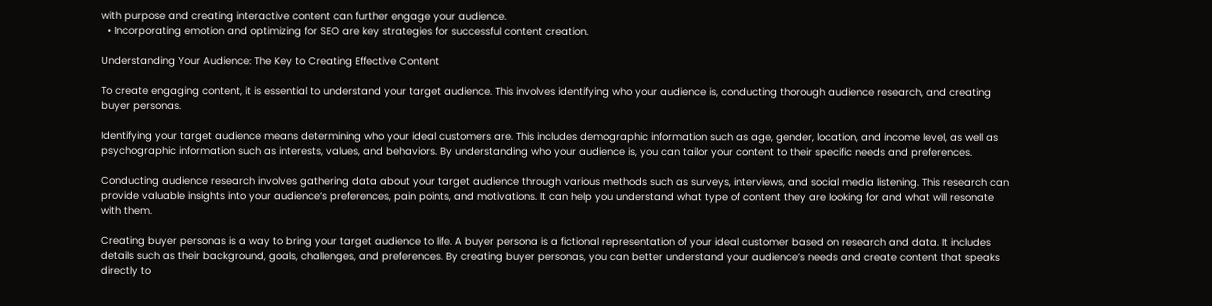with purpose and creating interactive content can further engage your audience.
  • Incorporating emotion and optimizing for SEO are key strategies for successful content creation.

Understanding Your Audience: The Key to Creating Effective Content

To create engaging content, it is essential to understand your target audience. This involves identifying who your audience is, conducting thorough audience research, and creating buyer personas.

Identifying your target audience means determining who your ideal customers are. This includes demographic information such as age, gender, location, and income level, as well as psychographic information such as interests, values, and behaviors. By understanding who your audience is, you can tailor your content to their specific needs and preferences.

Conducting audience research involves gathering data about your target audience through various methods such as surveys, interviews, and social media listening. This research can provide valuable insights into your audience’s preferences, pain points, and motivations. It can help you understand what type of content they are looking for and what will resonate with them.

Creating buyer personas is a way to bring your target audience to life. A buyer persona is a fictional representation of your ideal customer based on research and data. It includes details such as their background, goals, challenges, and preferences. By creating buyer personas, you can better understand your audience’s needs and create content that speaks directly to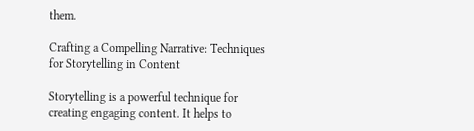them.

Crafting a Compelling Narrative: Techniques for Storytelling in Content

Storytelling is a powerful technique for creating engaging content. It helps to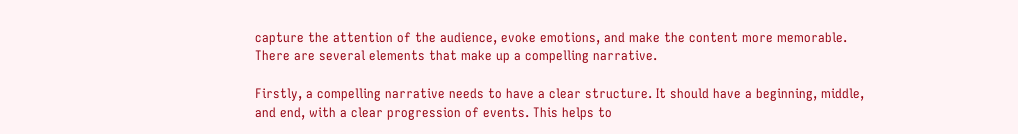capture the attention of the audience, evoke emotions, and make the content more memorable. There are several elements that make up a compelling narrative.

Firstly, a compelling narrative needs to have a clear structure. It should have a beginning, middle, and end, with a clear progression of events. This helps to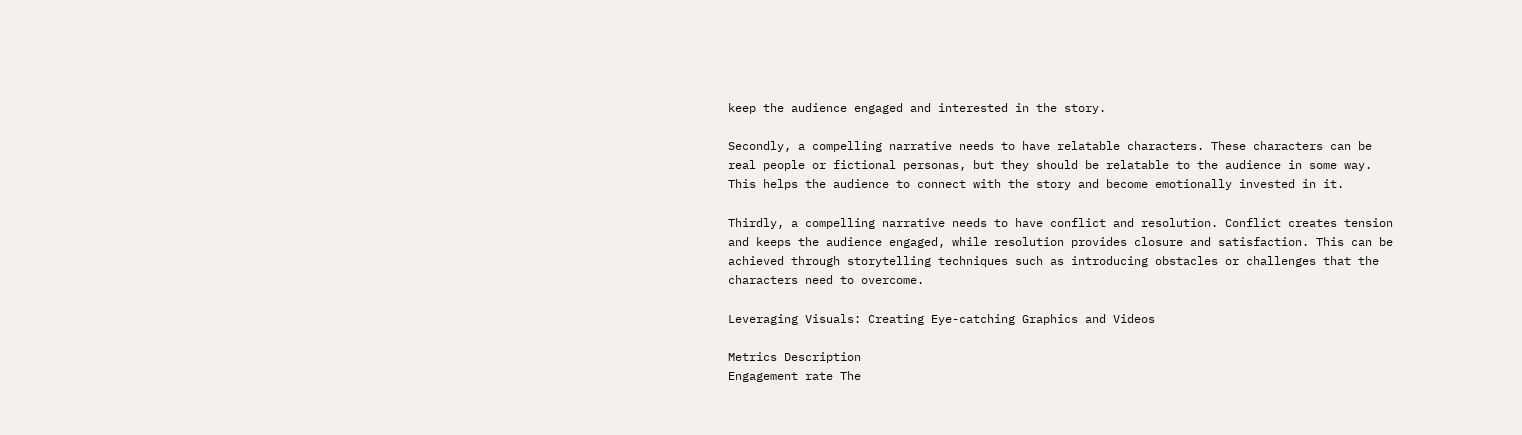keep the audience engaged and interested in the story.

Secondly, a compelling narrative needs to have relatable characters. These characters can be real people or fictional personas, but they should be relatable to the audience in some way. This helps the audience to connect with the story and become emotionally invested in it.

Thirdly, a compelling narrative needs to have conflict and resolution. Conflict creates tension and keeps the audience engaged, while resolution provides closure and satisfaction. This can be achieved through storytelling techniques such as introducing obstacles or challenges that the characters need to overcome.

Leveraging Visuals: Creating Eye-catching Graphics and Videos

Metrics Description
Engagement rate The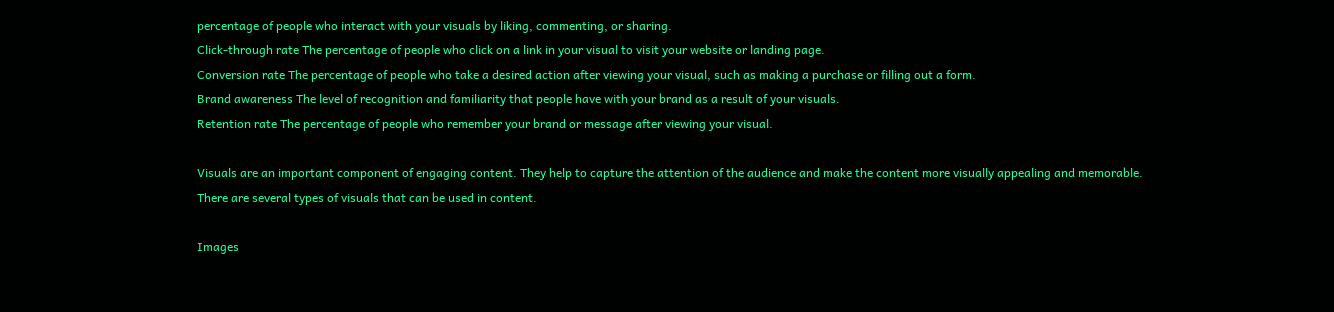percentage of people who interact with your visuals by liking, commenting, or sharing.
Click-through rate The percentage of people who click on a link in your visual to visit your website or landing page.
Conversion rate The percentage of people who take a desired action after viewing your visual, such as making a purchase or filling out a form.
Brand awareness The level of recognition and familiarity that people have with your brand as a result of your visuals.
Retention rate The percentage of people who remember your brand or message after viewing your visual.

Visuals are an important component of engaging content. They help to capture the attention of the audience and make the content more visually appealing and memorable. There are several types of visuals that can be used in content.

Images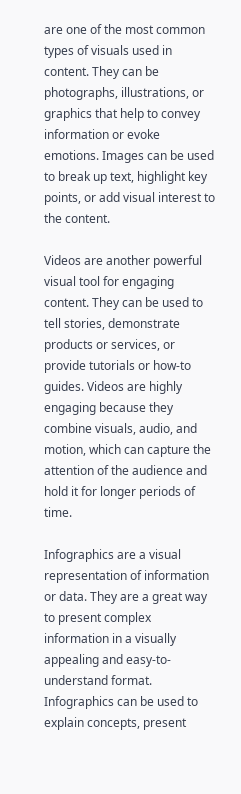are one of the most common types of visuals used in content. They can be photographs, illustrations, or graphics that help to convey information or evoke emotions. Images can be used to break up text, highlight key points, or add visual interest to the content.

Videos are another powerful visual tool for engaging content. They can be used to tell stories, demonstrate products or services, or provide tutorials or how-to guides. Videos are highly engaging because they combine visuals, audio, and motion, which can capture the attention of the audience and hold it for longer periods of time.

Infographics are a visual representation of information or data. They are a great way to present complex information in a visually appealing and easy-to-understand format. Infographics can be used to explain concepts, present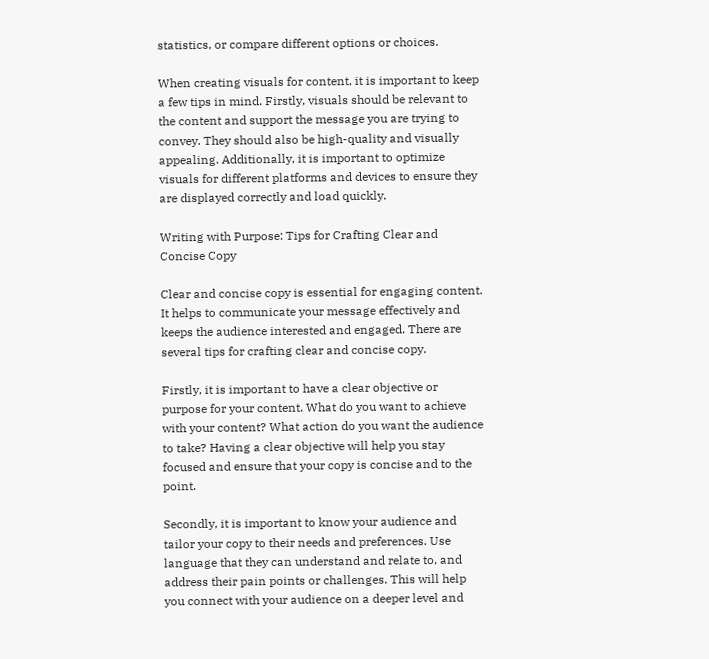statistics, or compare different options or choices.

When creating visuals for content, it is important to keep a few tips in mind. Firstly, visuals should be relevant to the content and support the message you are trying to convey. They should also be high-quality and visually appealing. Additionally, it is important to optimize visuals for different platforms and devices to ensure they are displayed correctly and load quickly.

Writing with Purpose: Tips for Crafting Clear and Concise Copy

Clear and concise copy is essential for engaging content. It helps to communicate your message effectively and keeps the audience interested and engaged. There are several tips for crafting clear and concise copy.

Firstly, it is important to have a clear objective or purpose for your content. What do you want to achieve with your content? What action do you want the audience to take? Having a clear objective will help you stay focused and ensure that your copy is concise and to the point.

Secondly, it is important to know your audience and tailor your copy to their needs and preferences. Use language that they can understand and relate to, and address their pain points or challenges. This will help you connect with your audience on a deeper level and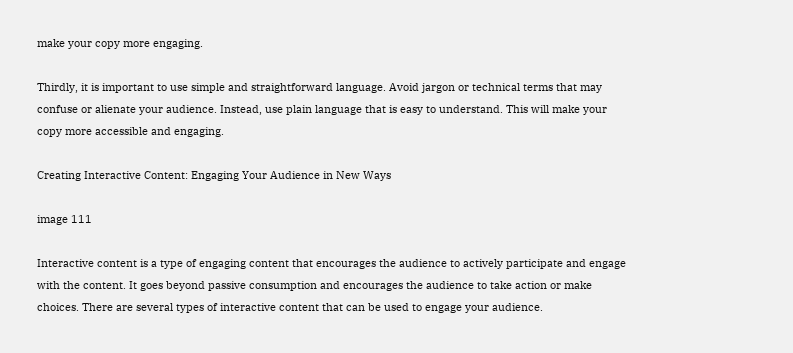make your copy more engaging.

Thirdly, it is important to use simple and straightforward language. Avoid jargon or technical terms that may confuse or alienate your audience. Instead, use plain language that is easy to understand. This will make your copy more accessible and engaging.

Creating Interactive Content: Engaging Your Audience in New Ways

image 111

Interactive content is a type of engaging content that encourages the audience to actively participate and engage with the content. It goes beyond passive consumption and encourages the audience to take action or make choices. There are several types of interactive content that can be used to engage your audience.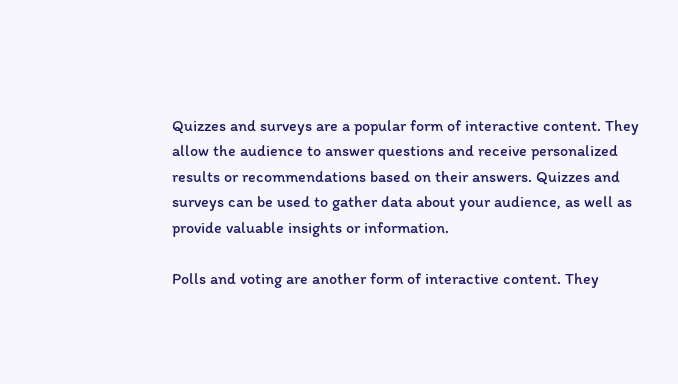Quizzes and surveys are a popular form of interactive content. They allow the audience to answer questions and receive personalized results or recommendations based on their answers. Quizzes and surveys can be used to gather data about your audience, as well as provide valuable insights or information.

Polls and voting are another form of interactive content. They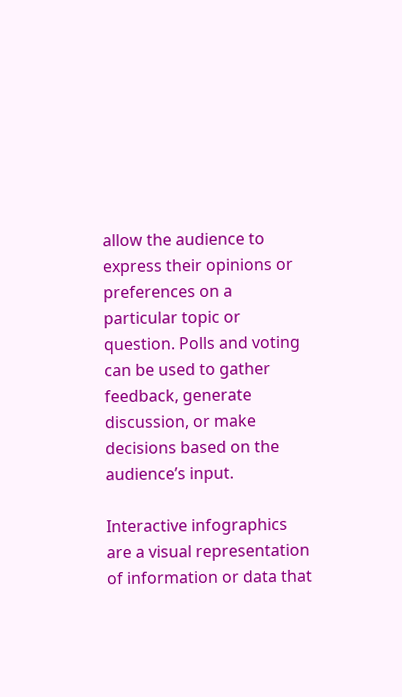allow the audience to express their opinions or preferences on a particular topic or question. Polls and voting can be used to gather feedback, generate discussion, or make decisions based on the audience’s input.

Interactive infographics are a visual representation of information or data that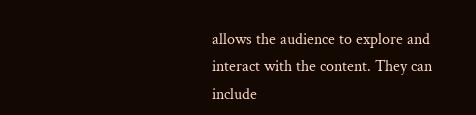allows the audience to explore and interact with the content. They can include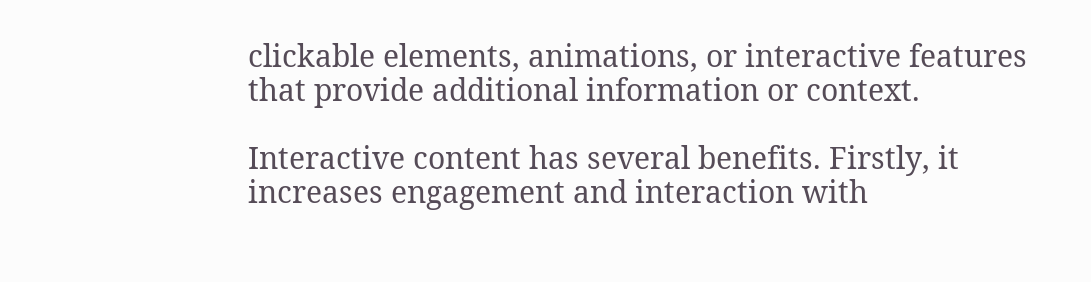clickable elements, animations, or interactive features that provide additional information or context.

Interactive content has several benefits. Firstly, it increases engagement and interaction with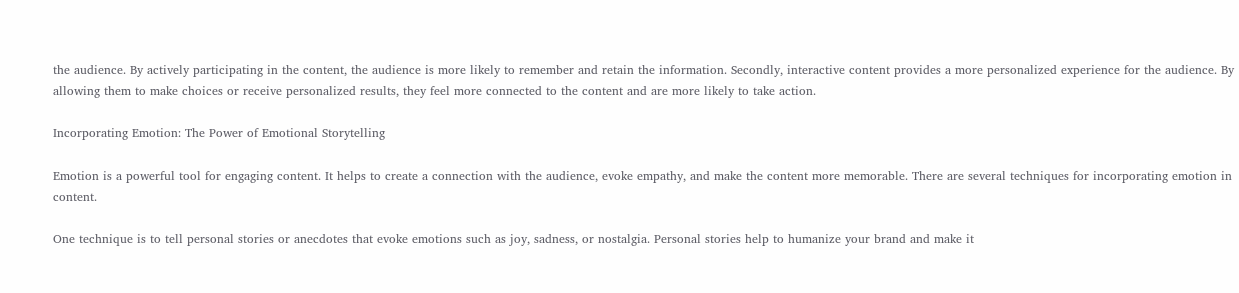the audience. By actively participating in the content, the audience is more likely to remember and retain the information. Secondly, interactive content provides a more personalized experience for the audience. By allowing them to make choices or receive personalized results, they feel more connected to the content and are more likely to take action.

Incorporating Emotion: The Power of Emotional Storytelling

Emotion is a powerful tool for engaging content. It helps to create a connection with the audience, evoke empathy, and make the content more memorable. There are several techniques for incorporating emotion in content.

One technique is to tell personal stories or anecdotes that evoke emotions such as joy, sadness, or nostalgia. Personal stories help to humanize your brand and make it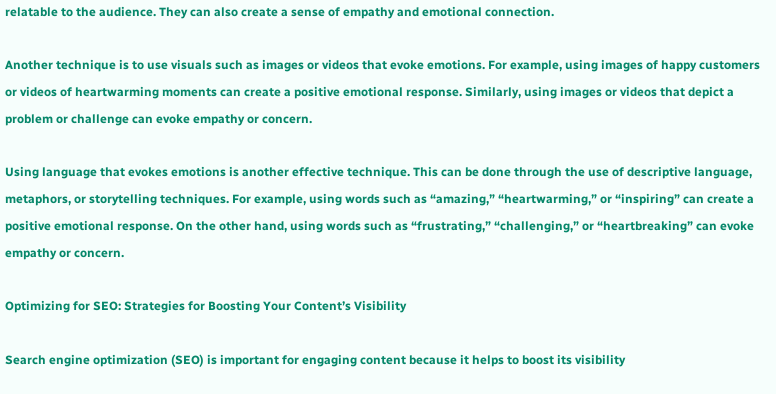relatable to the audience. They can also create a sense of empathy and emotional connection.

Another technique is to use visuals such as images or videos that evoke emotions. For example, using images of happy customers or videos of heartwarming moments can create a positive emotional response. Similarly, using images or videos that depict a problem or challenge can evoke empathy or concern.

Using language that evokes emotions is another effective technique. This can be done through the use of descriptive language, metaphors, or storytelling techniques. For example, using words such as “amazing,” “heartwarming,” or “inspiring” can create a positive emotional response. On the other hand, using words such as “frustrating,” “challenging,” or “heartbreaking” can evoke empathy or concern.

Optimizing for SEO: Strategies for Boosting Your Content’s Visibility

Search engine optimization (SEO) is important for engaging content because it helps to boost its visibility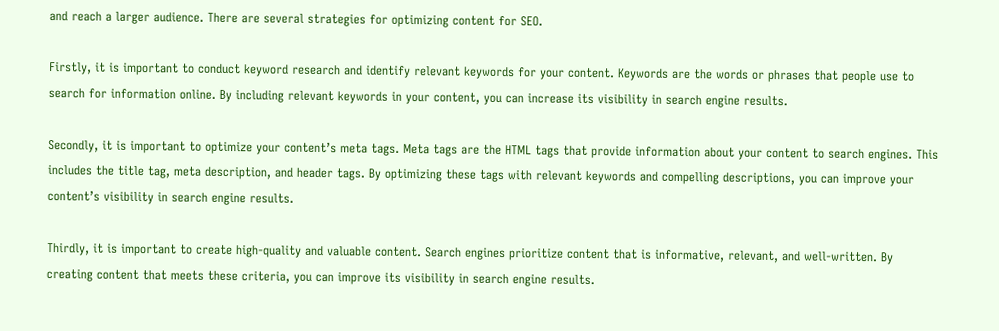and reach a larger audience. There are several strategies for optimizing content for SEO.

Firstly, it is important to conduct keyword research and identify relevant keywords for your content. Keywords are the words or phrases that people use to search for information online. By including relevant keywords in your content, you can increase its visibility in search engine results.

Secondly, it is important to optimize your content’s meta tags. Meta tags are the HTML tags that provide information about your content to search engines. This includes the title tag, meta description, and header tags. By optimizing these tags with relevant keywords and compelling descriptions, you can improve your content’s visibility in search engine results.

Thirdly, it is important to create high-quality and valuable content. Search engines prioritize content that is informative, relevant, and well-written. By creating content that meets these criteria, you can improve its visibility in search engine results.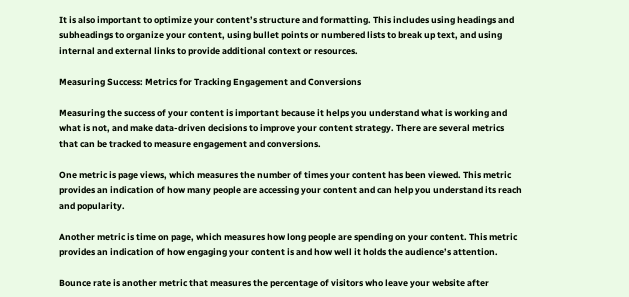It is also important to optimize your content’s structure and formatting. This includes using headings and subheadings to organize your content, using bullet points or numbered lists to break up text, and using internal and external links to provide additional context or resources.

Measuring Success: Metrics for Tracking Engagement and Conversions

Measuring the success of your content is important because it helps you understand what is working and what is not, and make data-driven decisions to improve your content strategy. There are several metrics that can be tracked to measure engagement and conversions.

One metric is page views, which measures the number of times your content has been viewed. This metric provides an indication of how many people are accessing your content and can help you understand its reach and popularity.

Another metric is time on page, which measures how long people are spending on your content. This metric provides an indication of how engaging your content is and how well it holds the audience’s attention.

Bounce rate is another metric that measures the percentage of visitors who leave your website after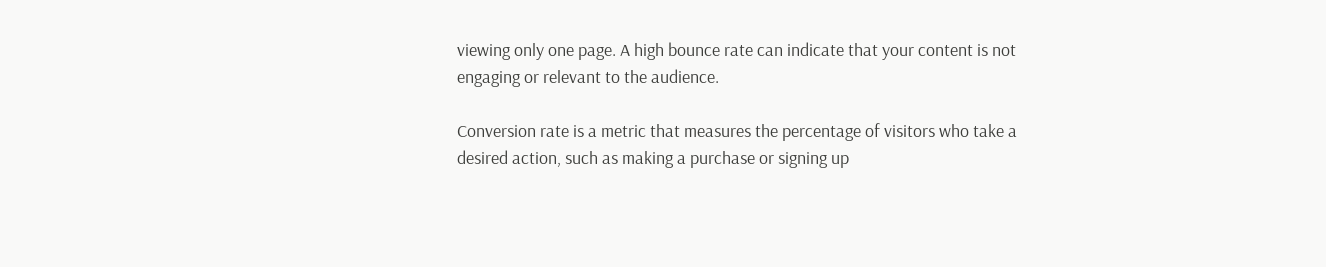viewing only one page. A high bounce rate can indicate that your content is not engaging or relevant to the audience.

Conversion rate is a metric that measures the percentage of visitors who take a desired action, such as making a purchase or signing up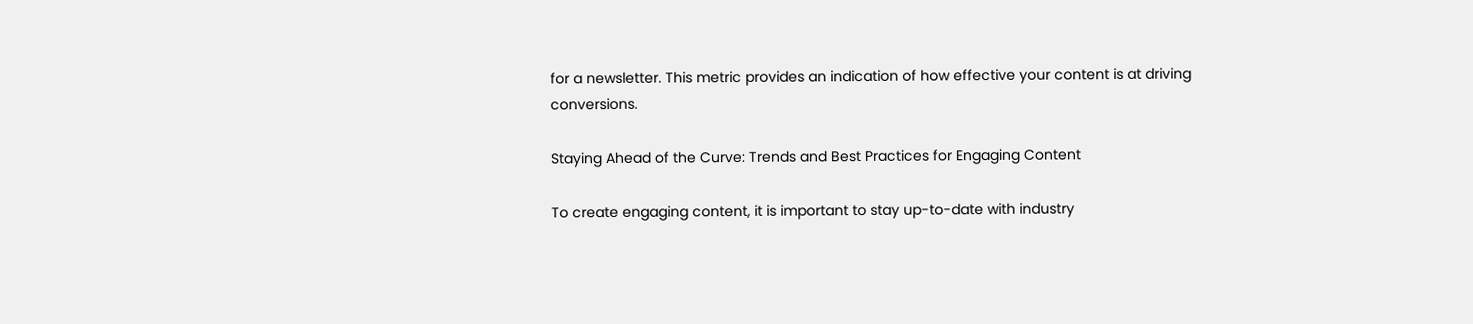for a newsletter. This metric provides an indication of how effective your content is at driving conversions.

Staying Ahead of the Curve: Trends and Best Practices for Engaging Content

To create engaging content, it is important to stay up-to-date with industry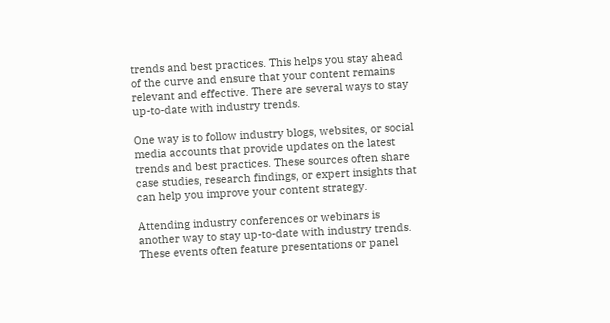trends and best practices. This helps you stay ahead of the curve and ensure that your content remains relevant and effective. There are several ways to stay up-to-date with industry trends.

One way is to follow industry blogs, websites, or social media accounts that provide updates on the latest trends and best practices. These sources often share case studies, research findings, or expert insights that can help you improve your content strategy.

Attending industry conferences or webinars is another way to stay up-to-date with industry trends. These events often feature presentations or panel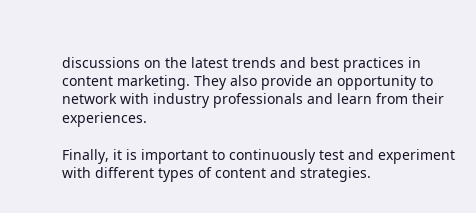discussions on the latest trends and best practices in content marketing. They also provide an opportunity to network with industry professionals and learn from their experiences.

Finally, it is important to continuously test and experiment with different types of content and strategies.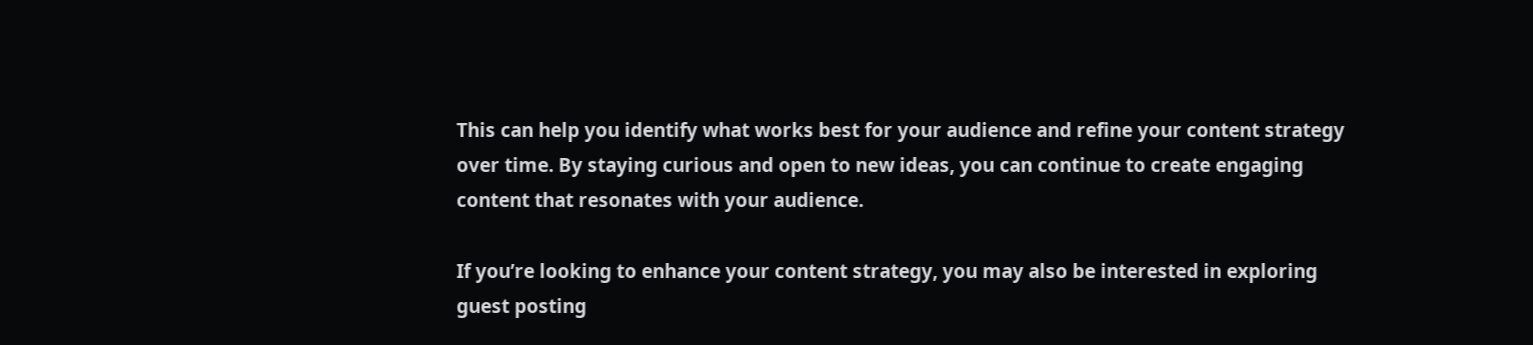This can help you identify what works best for your audience and refine your content strategy over time. By staying curious and open to new ideas, you can continue to create engaging content that resonates with your audience.

If you’re looking to enhance your content strategy, you may also be interested in exploring guest posting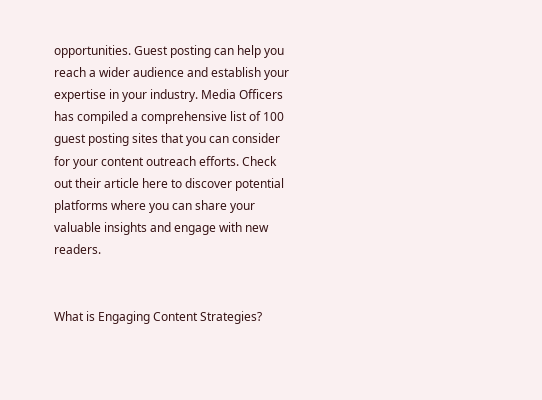opportunities. Guest posting can help you reach a wider audience and establish your expertise in your industry. Media Officers has compiled a comprehensive list of 100 guest posting sites that you can consider for your content outreach efforts. Check out their article here to discover potential platforms where you can share your valuable insights and engage with new readers.


What is Engaging Content Strategies?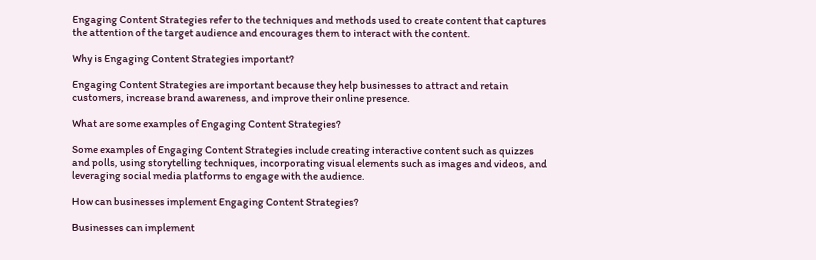Engaging Content Strategies refer to the techniques and methods used to create content that captures the attention of the target audience and encourages them to interact with the content.

Why is Engaging Content Strategies important?

Engaging Content Strategies are important because they help businesses to attract and retain customers, increase brand awareness, and improve their online presence.

What are some examples of Engaging Content Strategies?

Some examples of Engaging Content Strategies include creating interactive content such as quizzes and polls, using storytelling techniques, incorporating visual elements such as images and videos, and leveraging social media platforms to engage with the audience.

How can businesses implement Engaging Content Strategies?

Businesses can implement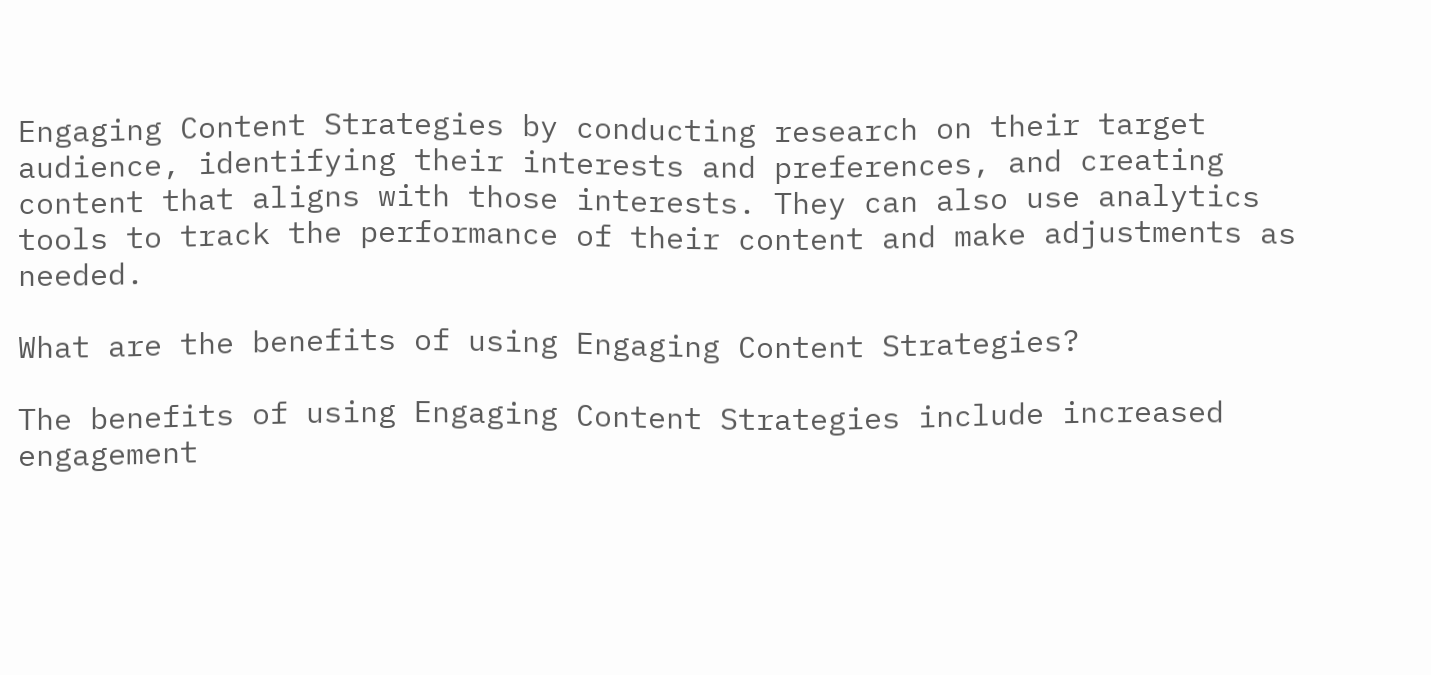Engaging Content Strategies by conducting research on their target audience, identifying their interests and preferences, and creating content that aligns with those interests. They can also use analytics tools to track the performance of their content and make adjustments as needed.

What are the benefits of using Engaging Content Strategies?

The benefits of using Engaging Content Strategies include increased engagement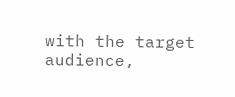with the target audience,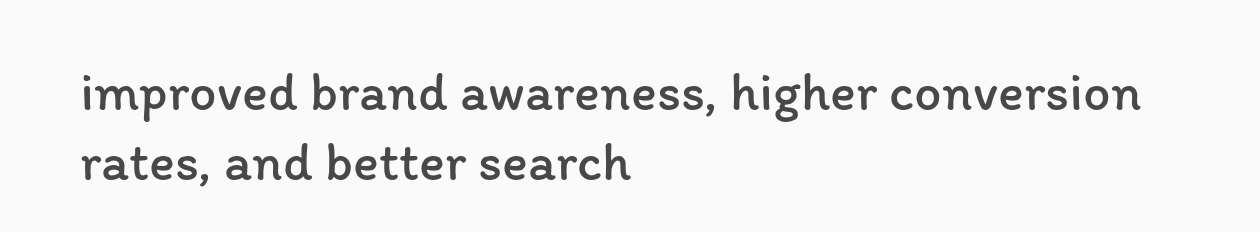improved brand awareness, higher conversion rates, and better search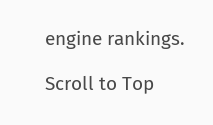engine rankings.

Scroll to Top